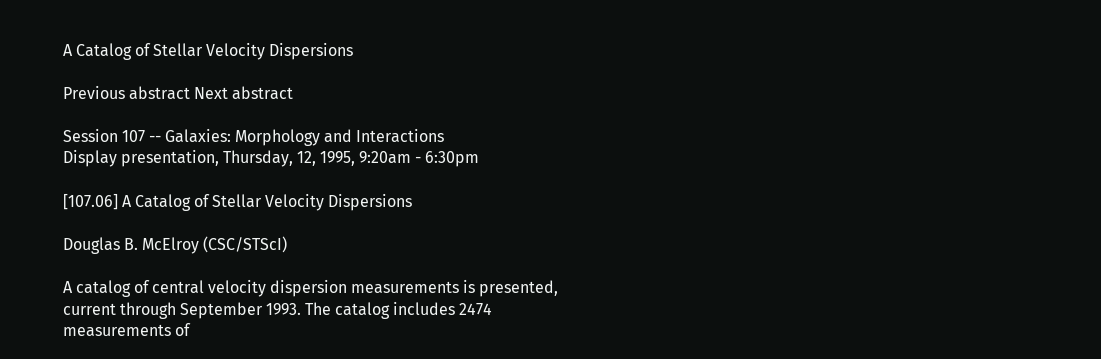A Catalog of Stellar Velocity Dispersions

Previous abstract Next abstract

Session 107 -- Galaxies: Morphology and Interactions
Display presentation, Thursday, 12, 1995, 9:20am - 6:30pm

[107.06] A Catalog of Stellar Velocity Dispersions

Douglas B. McElroy (CSC/STScI)

A catalog of central velocity dispersion measurements is presented, current through September 1993. The catalog includes 2474 measurements of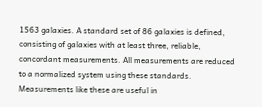1563 galaxies. A standard set of 86 galaxies is defined, consisting of galaxies with at least three, reliable, concordant measurements. All measurements are reduced to a normalized system using these standards. Measurements like these are useful in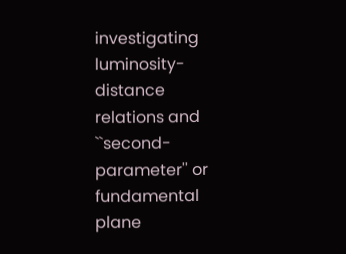investigating luminosity-distance relations and ``second-parameter'' or fundamental plane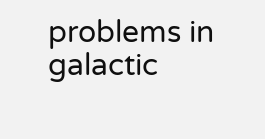problems in galactic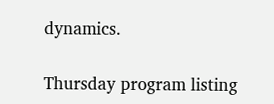dynamics.

Thursday program listing